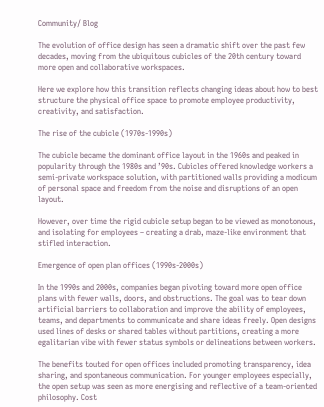Community/ Blog

The evolution of office design has seen a dramatic shift over the past few decades, moving from the ubiquitous cubicles of the 20th century toward more open and collaborative workspaces.

Here we explore how this transition reflects changing ideas about how to best structure the physical office space to promote employee productivity, creativity, and satisfaction.

The rise of the cubicle (1970s-1990s)

The cubicle became the dominant office layout in the 1960s and peaked in popularity through the 1980s and ’90s. Cubicles offered knowledge workers a semi-private workspace solution, with partitioned walls providing a modicum of personal space and freedom from the noise and disruptions of an open layout.

However, over time the rigid cubicle setup began to be viewed as monotonous, and isolating for employees – creating a drab, maze-like environment that stifled interaction.

Emergence of open plan offices (1990s-2000s)

In the 1990s and 2000s, companies began pivoting toward more open office plans with fewer walls, doors, and obstructions. The goal was to tear down artificial barriers to collaboration and improve the ability of employees, teams, and departments to communicate and share ideas freely. Open designs used lines of desks or shared tables without partitions, creating a more egalitarian vibe with fewer status symbols or delineations between workers.

The benefits touted for open offices included promoting transparency, idea sharing, and spontaneous communication. For younger employees especially, the open setup was seen as more energising and reflective of a team-oriented philosophy. Cost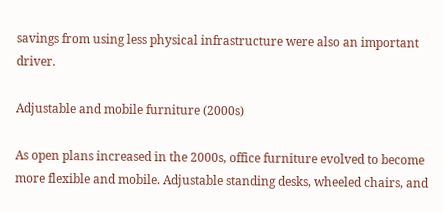savings from using less physical infrastructure were also an important driver.

Adjustable and mobile furniture (2000s)

As open plans increased in the 2000s, office furniture evolved to become more flexible and mobile. Adjustable standing desks, wheeled chairs, and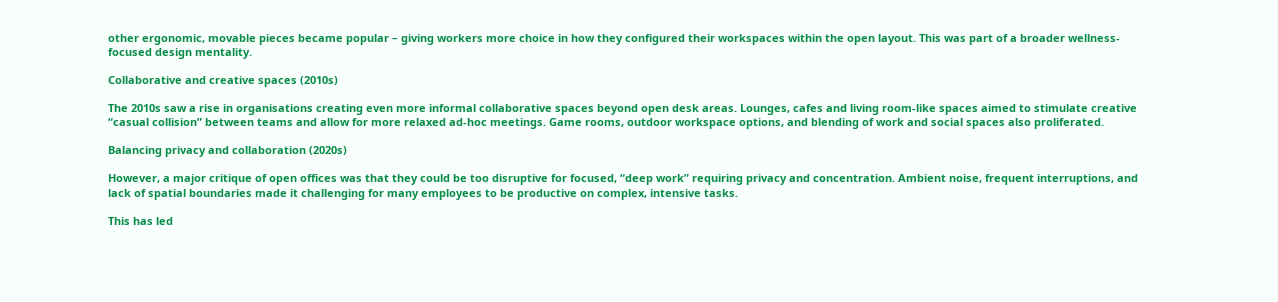other ergonomic, movable pieces became popular – giving workers more choice in how they configured their workspaces within the open layout. This was part of a broader wellness-focused design mentality.

Collaborative and creative spaces (2010s)

The 2010s saw a rise in organisations creating even more informal collaborative spaces beyond open desk areas. Lounges, cafes and living room-like spaces aimed to stimulate creative “casual collision” between teams and allow for more relaxed ad-hoc meetings. Game rooms, outdoor workspace options, and blending of work and social spaces also proliferated.

Balancing privacy and collaboration (2020s)

However, a major critique of open offices was that they could be too disruptive for focused, “deep work” requiring privacy and concentration. Ambient noise, frequent interruptions, and lack of spatial boundaries made it challenging for many employees to be productive on complex, intensive tasks.

This has led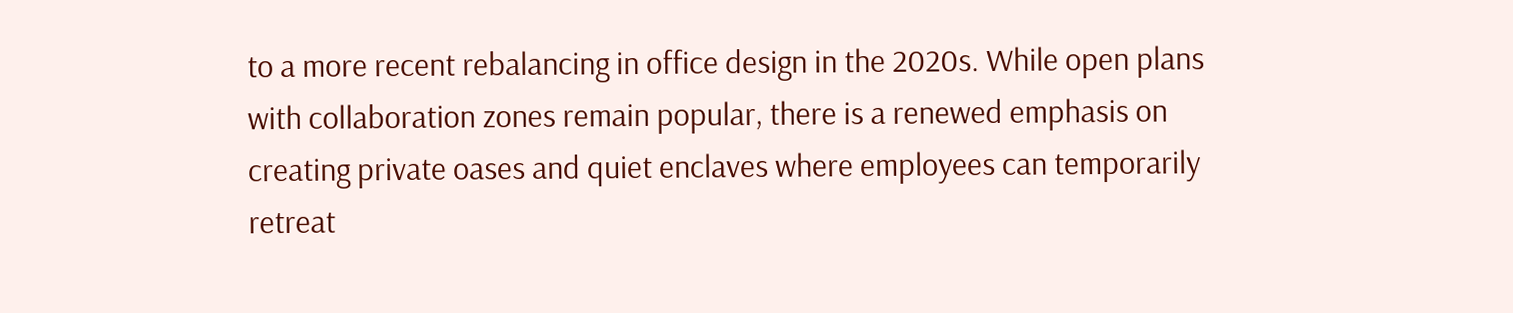to a more recent rebalancing in office design in the 2020s. While open plans with collaboration zones remain popular, there is a renewed emphasis on creating private oases and quiet enclaves where employees can temporarily retreat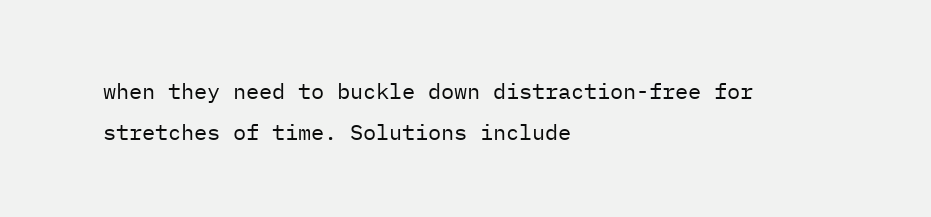when they need to buckle down distraction-free for stretches of time. Solutions include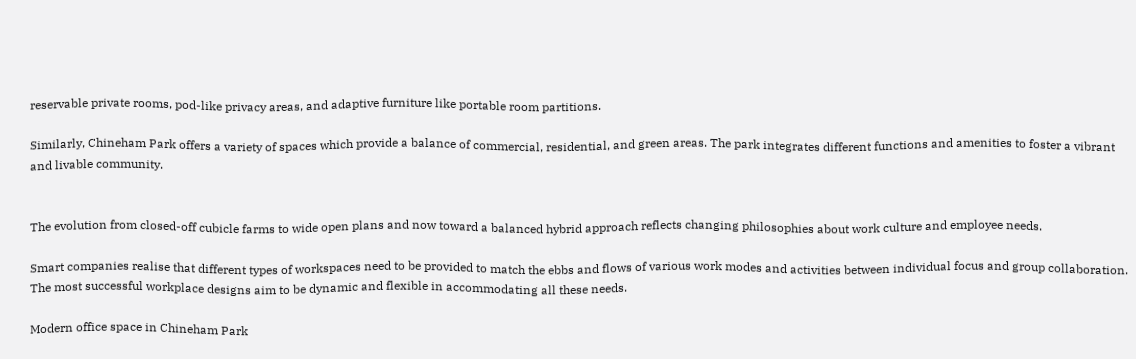reservable private rooms, pod-like privacy areas, and adaptive furniture like portable room partitions.

Similarly, Chineham Park offers a variety of spaces which provide a balance of commercial, residential, and green areas. The park integrates different functions and amenities to foster a vibrant and livable community.


The evolution from closed-off cubicle farms to wide open plans and now toward a balanced hybrid approach reflects changing philosophies about work culture and employee needs.

Smart companies realise that different types of workspaces need to be provided to match the ebbs and flows of various work modes and activities between individual focus and group collaboration. The most successful workplace designs aim to be dynamic and flexible in accommodating all these needs.

Modern office space in Chineham Park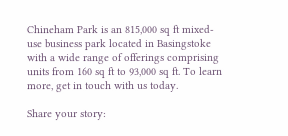Chineham Park is an 815,000 sq ft mixed-use business park located in Basingstoke with a wide range of offerings comprising units from 160 sq ft to 93,000 sq ft. To learn more, get in touch with us today.

Share your story: